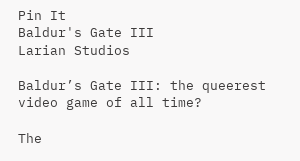Pin It
Baldur's Gate III
Larian Studios

Baldur’s Gate III: the queerest video game of all time?

The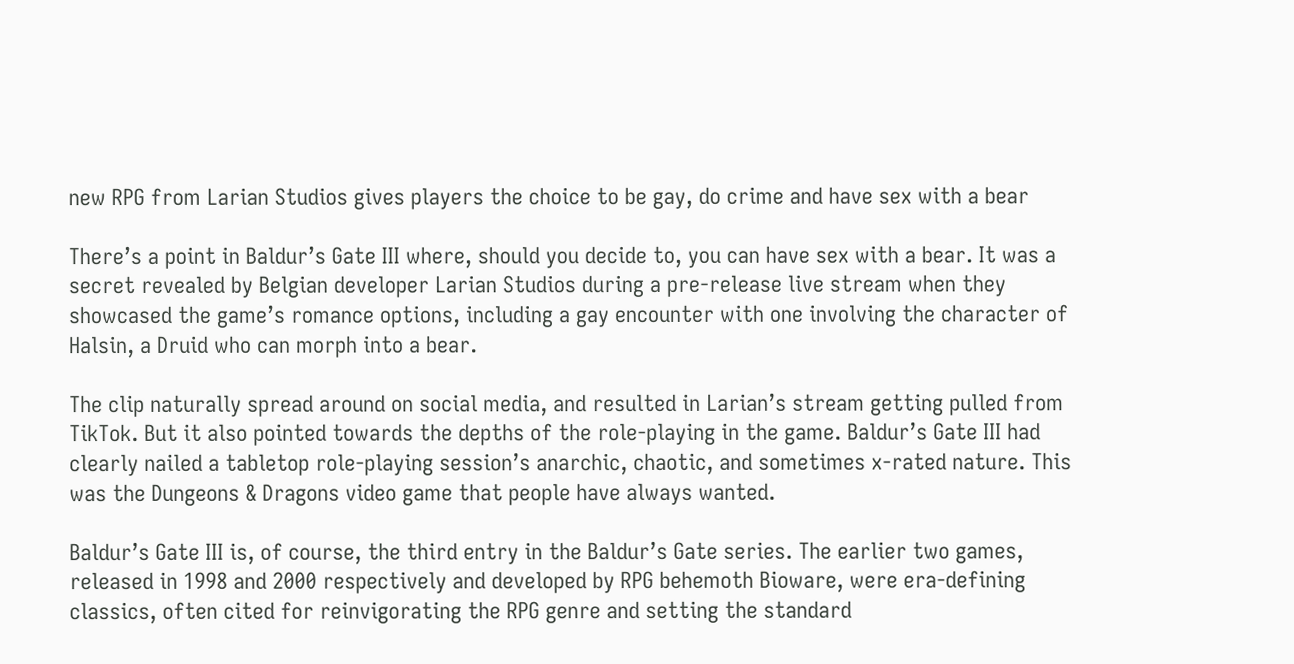new RPG from Larian Studios gives players the choice to be gay, do crime and have sex with a bear

There’s a point in Baldur’s Gate III where, should you decide to, you can have sex with a bear. It was a secret revealed by Belgian developer Larian Studios during a pre-release live stream when they showcased the game’s romance options, including a gay encounter with one involving the character of Halsin, a Druid who can morph into a bear.

The clip naturally spread around on social media, and resulted in Larian’s stream getting pulled from TikTok. But it also pointed towards the depths of the role-playing in the game. Baldur’s Gate III had clearly nailed a tabletop role-playing session’s anarchic, chaotic, and sometimes x-rated nature. This was the Dungeons & Dragons video game that people have always wanted.

Baldur’s Gate III is, of course, the third entry in the Baldur’s Gate series. The earlier two games, released in 1998 and 2000 respectively and developed by RPG behemoth Bioware, were era-defining classics, often cited for reinvigorating the RPG genre and setting the standard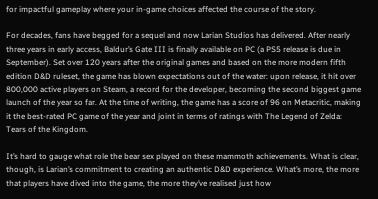for impactful gameplay where your in-game choices affected the course of the story.

For decades, fans have begged for a sequel and now Larian Studios has delivered. After nearly three years in early access, Baldur’s Gate III is finally available on PC (a PS5 release is due in September). Set over 120 years after the original games and based on the more modern fifth edition D&D ruleset, the game has blown expectations out of the water: upon release, it hit over 800,000 active players on Steam, a record for the developer, becoming the second biggest game launch of the year so far. At the time of writing, the game has a score of 96 on Metacritic, making it the best-rated PC game of the year and joint in terms of ratings with The Legend of Zelda: Tears of the Kingdom.

It’s hard to gauge what role the bear sex played on these mammoth achievements. What is clear, though, is Larian’s commitment to creating an authentic D&D experience. What’s more, the more that players have dived into the game, the more they’ve realised just how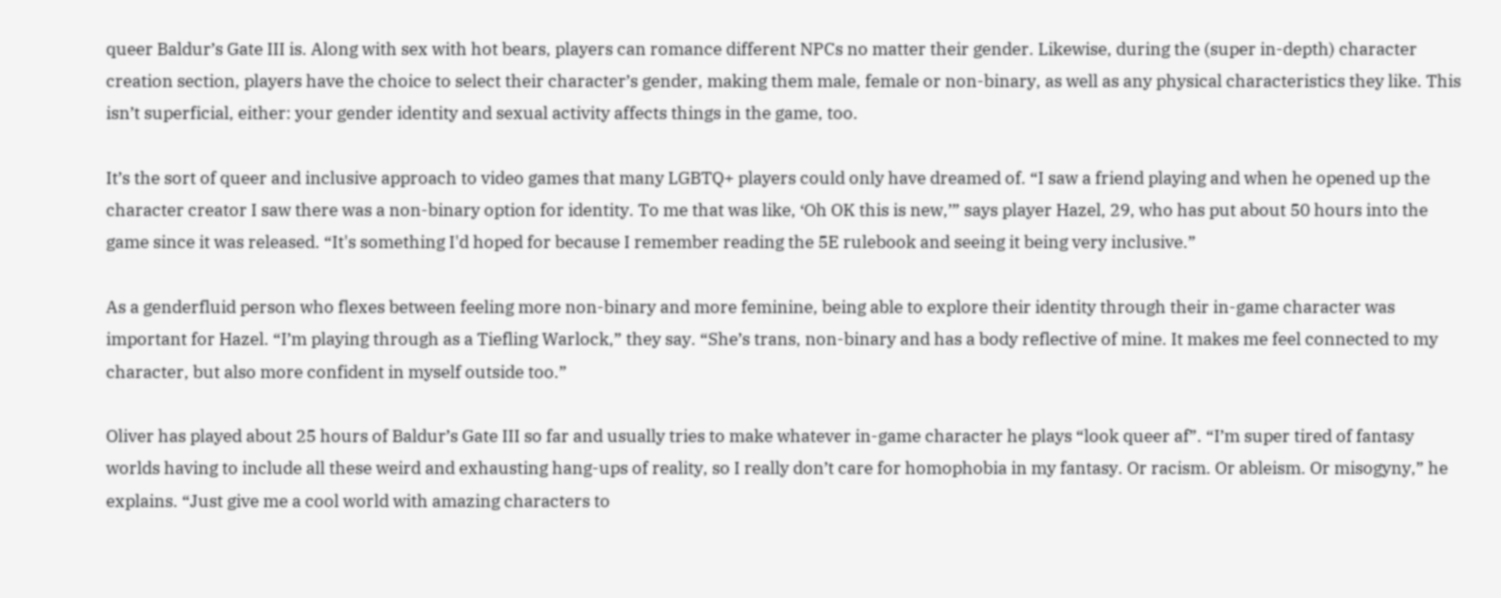queer Baldur’s Gate III is. Along with sex with hot bears, players can romance different NPCs no matter their gender. Likewise, during the (super in-depth) character creation section, players have the choice to select their character’s gender, making them male, female or non-binary, as well as any physical characteristics they like. This isn’t superficial, either: your gender identity and sexual activity affects things in the game, too.

It’s the sort of queer and inclusive approach to video games that many LGBTQ+ players could only have dreamed of. “I saw a friend playing and when he opened up the character creator I saw there was a non-binary option for identity. To me that was like, ‘Oh OK this is new,’” says player Hazel, 29, who has put about 50 hours into the game since it was released. “It's something I'd hoped for because I remember reading the 5E rulebook and seeing it being very inclusive.”

As a genderfluid person who flexes between feeling more non-binary and more feminine, being able to explore their identity through their in-game character was important for Hazel. “I’m playing through as a Tiefling Warlock,” they say. “She’s trans, non-binary and has a body reflective of mine. It makes me feel connected to my character, but also more confident in myself outside too.”

Oliver has played about 25 hours of Baldur’s Gate III so far and usually tries to make whatever in-game character he plays “look queer af”. “I’m super tired of fantasy worlds having to include all these weird and exhausting hang-ups of reality, so I really don’t care for homophobia in my fantasy. Or racism. Or ableism. Or misogyny,” he explains. “Just give me a cool world with amazing characters to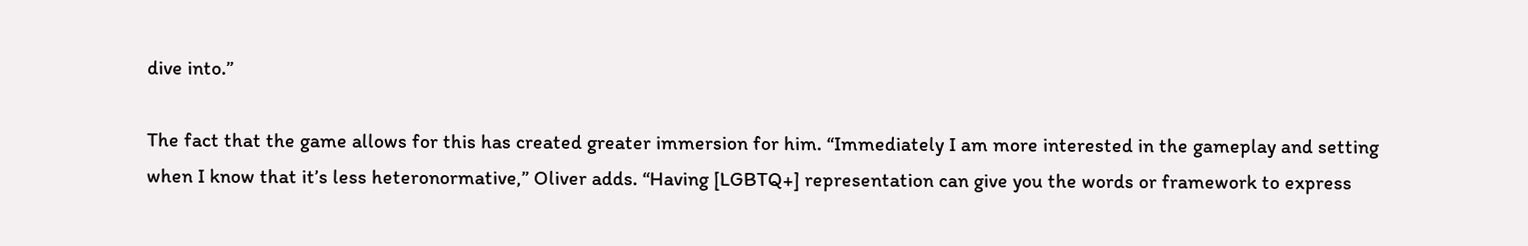dive into.”

The fact that the game allows for this has created greater immersion for him. “Immediately I am more interested in the gameplay and setting when I know that it’s less heteronormative,” Oliver adds. “Having [LGBTQ+] representation can give you the words or framework to express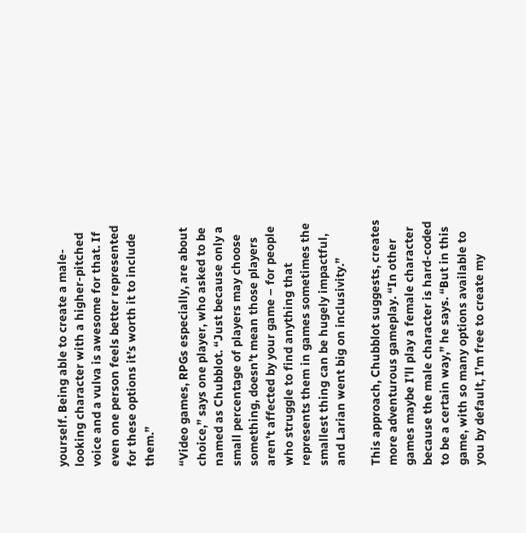yourself. Being able to create a male-looking character with a higher-pitched voice and a vulva is awesome for that. If even one person feels better represented for these options it’s worth it to include them.”

“Video games, RPGs especially, are about choice,” says one player, who asked to be named as Chubblot. “Just because only a small percentage of players may choose something, doesn’t mean those players aren’t affected by your game – for people who struggle to find anything that represents them in games sometimes the smallest thing can be hugely impactful, and Larian went big on inclusivity.”

This approach, Chubblot suggests, creates more adventurous gameplay. “In other games maybe I’ll play a female character because the male character is hard-coded to be a certain way,” he says. “But in this game, with so many options available to you by default, I’m free to create my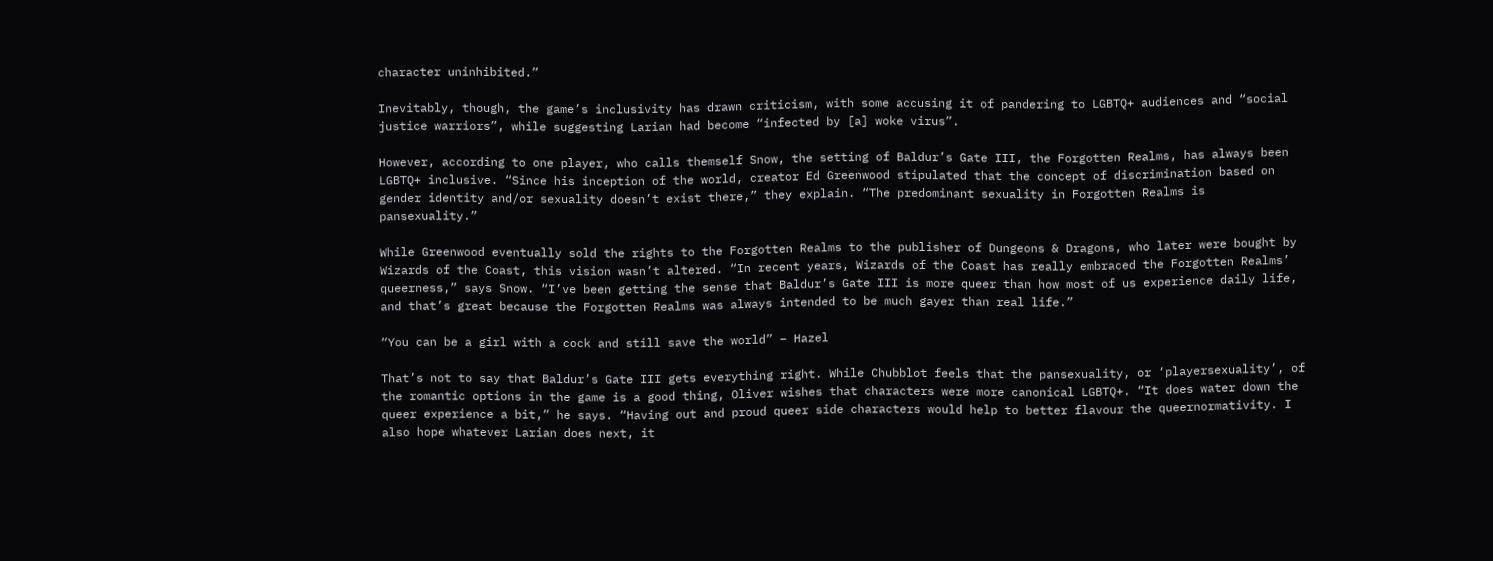character uninhibited.”

Inevitably, though, the game’s inclusivity has drawn criticism, with some accusing it of pandering to LGBTQ+ audiences and “social justice warriors”, while suggesting Larian had become “infected by [a] woke virus”.

However, according to one player, who calls themself Snow, the setting of Baldur’s Gate III, the Forgotten Realms, has always been LGBTQ+ inclusive. “Since his inception of the world, creator Ed Greenwood stipulated that the concept of discrimination based on gender identity and/or sexuality doesn’t exist there,” they explain. “The predominant sexuality in Forgotten Realms is pansexuality.”

While Greenwood eventually sold the rights to the Forgotten Realms to the publisher of Dungeons & Dragons, who later were bought by Wizards of the Coast, this vision wasn’t altered. “In recent years, Wizards of the Coast has really embraced the Forgotten Realms’ queerness,” says Snow. “I’ve been getting the sense that Baldur’s Gate III is more queer than how most of us experience daily life, and that’s great because the Forgotten Realms was always intended to be much gayer than real life.”

“You can be a girl with a cock and still save the world” – Hazel

That’s not to say that Baldur’s Gate III gets everything right. While Chubblot feels that the pansexuality, or ‘playersexuality’, of the romantic options in the game is a good thing, Oliver wishes that characters were more canonical LGBTQ+. “It does water down the queer experience a bit,” he says. “Having out and proud queer side characters would help to better flavour the queernormativity. I also hope whatever Larian does next, it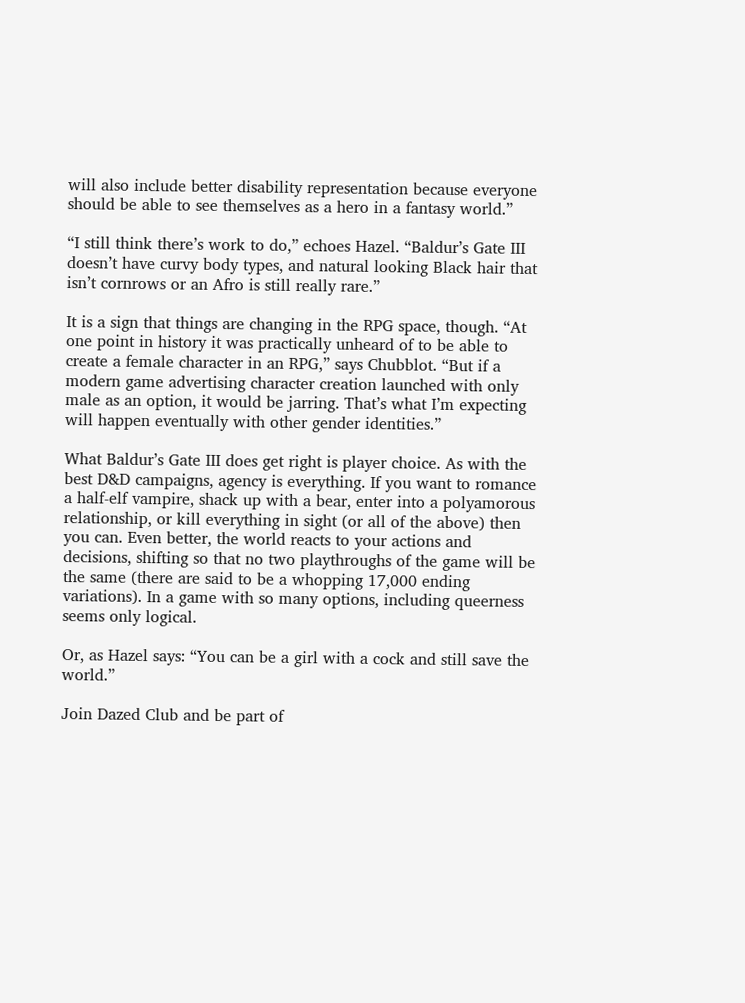will also include better disability representation because everyone should be able to see themselves as a hero in a fantasy world.”

“I still think there’s work to do,” echoes Hazel. “Baldur’s Gate III doesn’t have curvy body types, and natural looking Black hair that isn’t cornrows or an Afro is still really rare.”

It is a sign that things are changing in the RPG space, though. “At one point in history it was practically unheard of to be able to create a female character in an RPG,” says Chubblot. “But if a modern game advertising character creation launched with only male as an option, it would be jarring. That’s what I’m expecting will happen eventually with other gender identities.”

What Baldur’s Gate III does get right is player choice. As with the best D&D campaigns, agency is everything. If you want to romance a half-elf vampire, shack up with a bear, enter into a polyamorous relationship, or kill everything in sight (or all of the above) then you can. Even better, the world reacts to your actions and decisions, shifting so that no two playthroughs of the game will be the same (there are said to be a whopping 17,000 ending variations). In a game with so many options, including queerness seems only logical.

Or, as Hazel says: “You can be a girl with a cock and still save the world.”

Join Dazed Club and be part of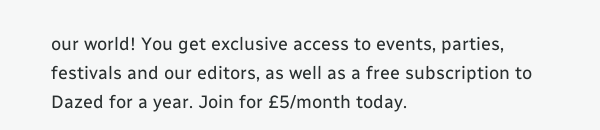our world! You get exclusive access to events, parties, festivals and our editors, as well as a free subscription to Dazed for a year. Join for £5/month today.